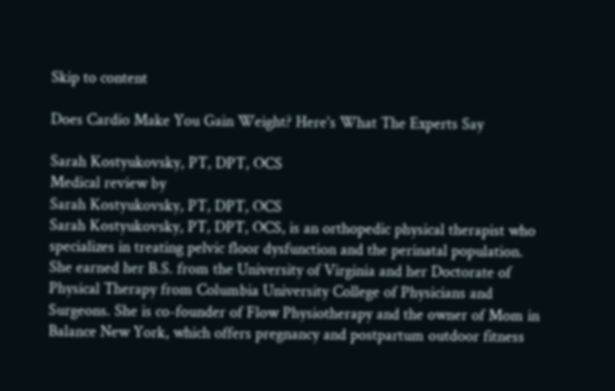Skip to content

Does Cardio Make You Gain Weight? Here's What The Experts Say

Sarah Kostyukovsky, PT, DPT, OCS
Medical review by
Sarah Kostyukovsky, PT, DPT, OCS
Sarah Kostyukovsky, PT, DPT, OCS, is an orthopedic physical therapist who specializes in treating pelvic floor dysfunction and the perinatal population. She earned her B.S. from the University of Virginia and her Doctorate of Physical Therapy from Columbia University College of Physicians and Surgeons. She is co-founder of Flow Physiotherapy and the owner of Mom in Balance New York, which offers pregnancy and postpartum outdoor fitness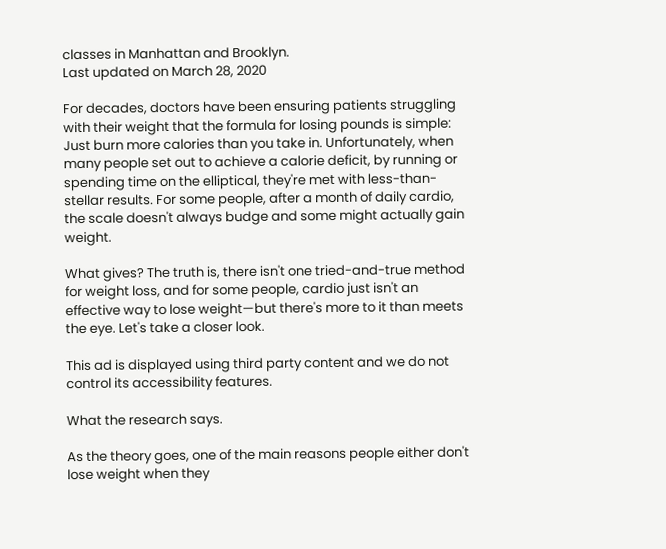classes in Manhattan and Brooklyn.
Last updated on March 28, 2020

For decades, doctors have been ensuring patients struggling with their weight that the formula for losing pounds is simple: Just burn more calories than you take in. Unfortunately, when many people set out to achieve a calorie deficit, by running or spending time on the elliptical, they're met with less-than-stellar results. For some people, after a month of daily cardio, the scale doesn't always budge and some might actually gain weight.

What gives? The truth is, there isn't one tried-and-true method for weight loss, and for some people, cardio just isn't an effective way to lose weight—but there's more to it than meets the eye. Let's take a closer look.

This ad is displayed using third party content and we do not control its accessibility features.

What the research says.

As the theory goes, one of the main reasons people either don't lose weight when they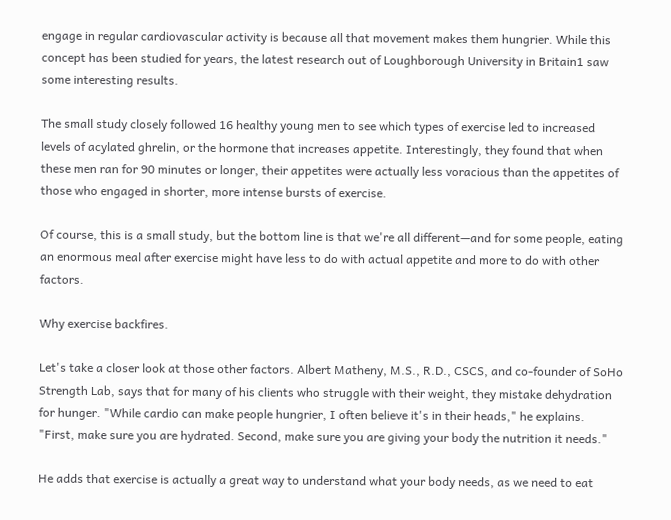engage in regular cardiovascular activity is because all that movement makes them hungrier. While this concept has been studied for years, the latest research out of Loughborough University in Britain1 saw some interesting results.

The small study closely followed 16 healthy young men to see which types of exercise led to increased levels of acylated ghrelin, or the hormone that increases appetite. Interestingly, they found that when these men ran for 90 minutes or longer, their appetites were actually less voracious than the appetites of those who engaged in shorter, more intense bursts of exercise.

Of course, this is a small study, but the bottom line is that we're all different—and for some people, eating an enormous meal after exercise might have less to do with actual appetite and more to do with other factors.

Why exercise backfires.

Let's take a closer look at those other factors. Albert Matheny, M.S., R.D., CSCS, and co-founder of SoHo Strength Lab, says that for many of his clients who struggle with their weight, they mistake dehydration for hunger. "While cardio can make people hungrier, I often believe it's in their heads," he explains. "First, make sure you are hydrated. Second, make sure you are giving your body the nutrition it needs."

He adds that exercise is actually a great way to understand what your body needs, as we need to eat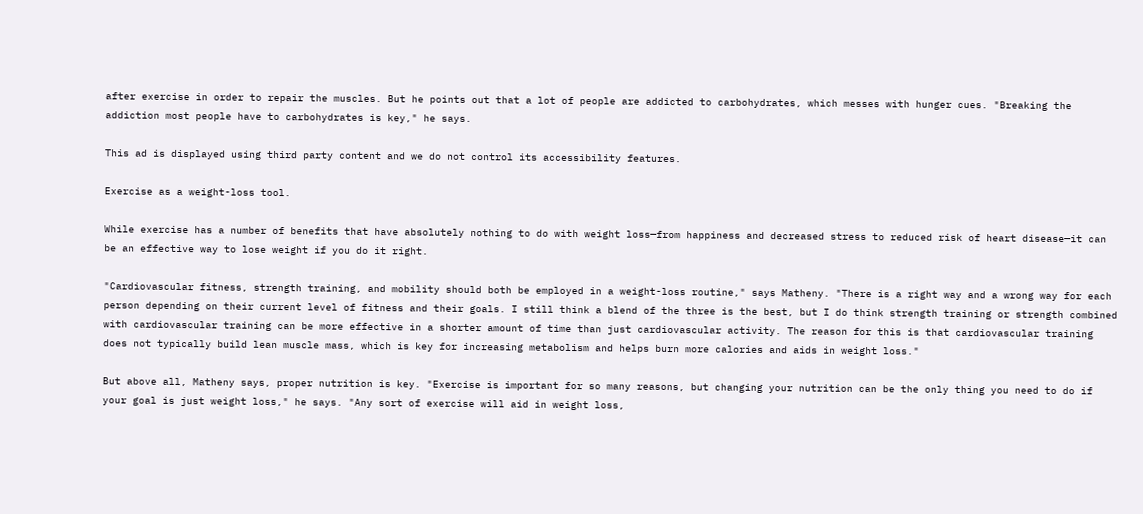after exercise in order to repair the muscles. But he points out that a lot of people are addicted to carbohydrates, which messes with hunger cues. "Breaking the addiction most people have to carbohydrates is key," he says.

This ad is displayed using third party content and we do not control its accessibility features.

Exercise as a weight-loss tool.

While exercise has a number of benefits that have absolutely nothing to do with weight loss—from happiness and decreased stress to reduced risk of heart disease—it can be an effective way to lose weight if you do it right.

"Cardiovascular fitness, strength training, and mobility should both be employed in a weight-loss routine," says Matheny. "There is a right way and a wrong way for each person depending on their current level of fitness and their goals. I still think a blend of the three is the best, but I do think strength training or strength combined with cardiovascular training can be more effective in a shorter amount of time than just cardiovascular activity. The reason for this is that cardiovascular training does not typically build lean muscle mass, which is key for increasing metabolism and helps burn more calories and aids in weight loss."

But above all, Matheny says, proper nutrition is key. "Exercise is important for so many reasons, but changing your nutrition can be the only thing you need to do if your goal is just weight loss," he says. "Any sort of exercise will aid in weight loss,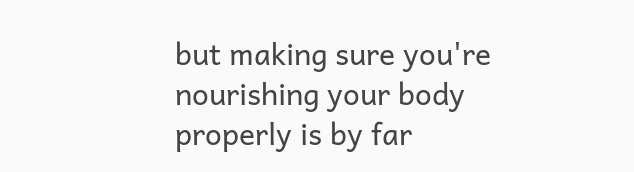but making sure you're nourishing your body properly is by far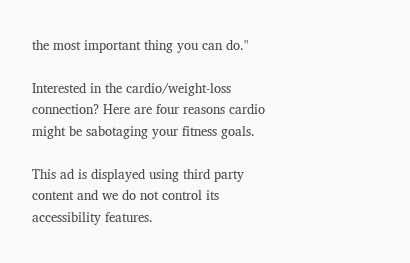the most important thing you can do."

Interested in the cardio/weight-loss connection? Here are four reasons cardio might be sabotaging your fitness goals.

This ad is displayed using third party content and we do not control its accessibility features.